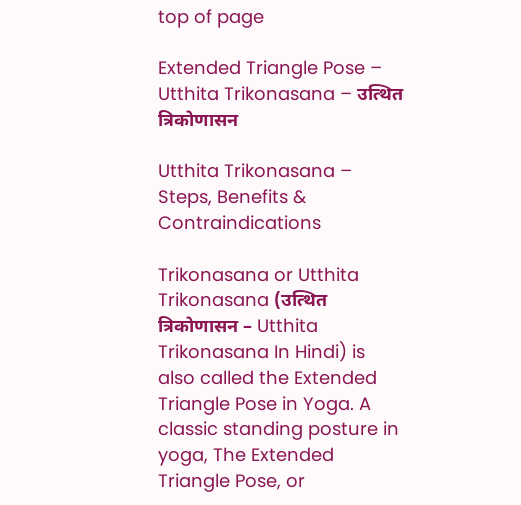top of page

Extended Triangle Pose – Utthita Trikonasana – उत्थित त्रिकोणासन

Utthita Trikonasana – Steps, Benefits & Contraindications

Trikonasana or Utthita Trikonasana (उत्थित त्रिकोणासन – Utthita Trikonasana In Hindi) is also called the Extended Triangle Pose in Yoga. A classic standing posture in yoga, The Extended Triangle Pose, or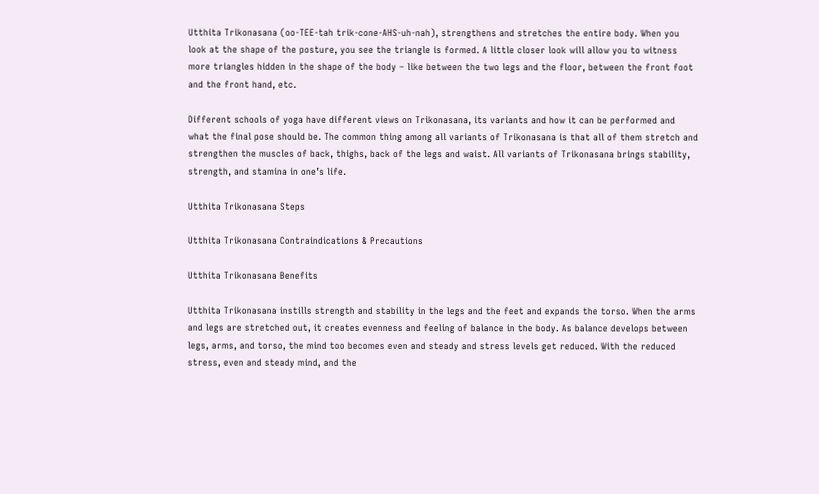Utthita Trikonasana (oo-TEE-tah trik-cone-AHS-uh-nah), strengthens and stretches the entire body. When you look at the shape of the posture, you see the triangle is formed. A little closer look will allow you to witness more triangles hidden in the shape of the body – like between the two legs and the floor, between the front foot and the front hand, etc.

Different schools of yoga have different views on Trikonasana, its variants and how it can be performed and what the final pose should be. The common thing among all variants of Trikonasana is that all of them stretch and strengthen the muscles of back, thighs, back of the legs and waist. All variants of Trikonasana brings stability, strength, and stamina in one’s life.

Utthita Trikonasana Steps

Utthita Trikonasana Contraindications & Precautions

Utthita Trikonasana Benefits

Utthita Trikonasana instills strength and stability in the legs and the feet and expands the torso. When the arms and legs are stretched out, it creates evenness and feeling of balance in the body. As balance develops between legs, arms, and torso, the mind too becomes even and steady and stress levels get reduced. With the reduced stress, even and steady mind, and the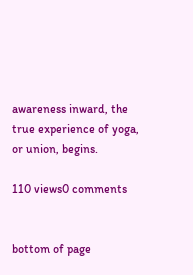awareness inward, the true experience of yoga, or union, begins.

110 views0 comments


bottom of page